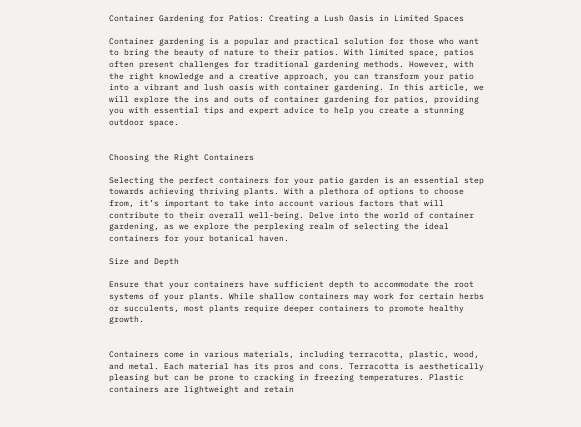Container Gardening for Patios: Creating a Lush Oasis in Limited Spaces

Container gardening is a popular and practical solution for those who want to bring the beauty of nature to their patios. With limited space, patios often present challenges for traditional gardening methods. However, with the right knowledge and a creative approach, you can transform your patio into a vibrant and lush oasis with container gardening. In this article, we will explore the ins and outs of container gardening for patios, providing you with essential tips and expert advice to help you create a stunning outdoor space.


Choosing the Right Containers

Selecting the perfect containers for your patio garden is an essential step towards achieving thriving plants. With a plethora of options to choose from, it’s important to take into account various factors that will contribute to their overall well-being. Delve into the world of container gardening, as we explore the perplexing realm of selecting the ideal containers for your botanical haven.

Size and Depth

Ensure that your containers have sufficient depth to accommodate the root systems of your plants. While shallow containers may work for certain herbs or succulents, most plants require deeper containers to promote healthy growth.


Containers come in various materials, including terracotta, plastic, wood, and metal. Each material has its pros and cons. Terracotta is aesthetically pleasing but can be prone to cracking in freezing temperatures. Plastic containers are lightweight and retain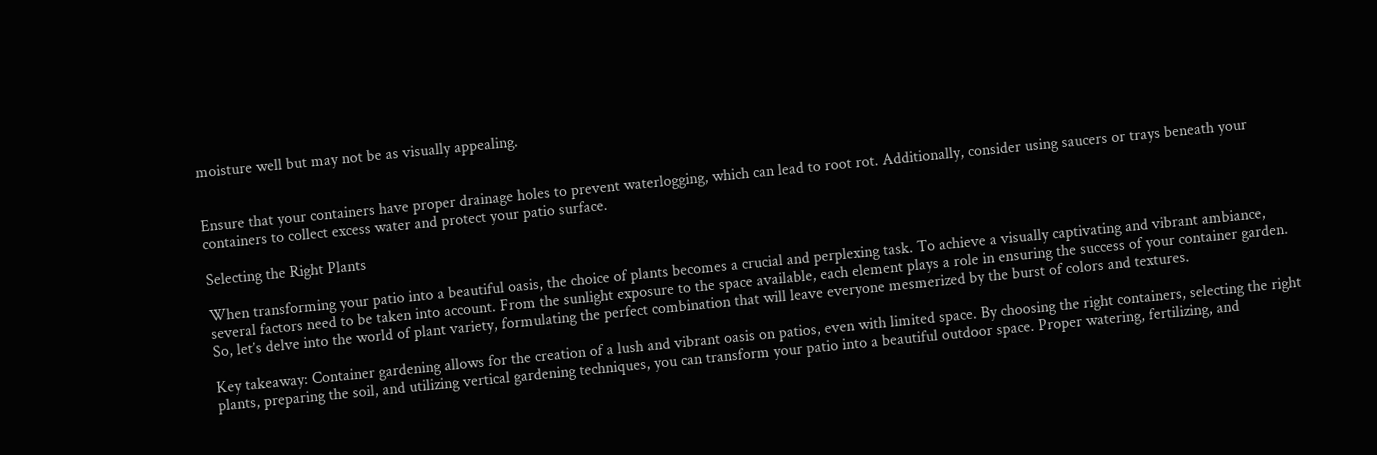moisture well but may not be as visually appealing.


Ensure that your containers have proper drainage holes to prevent waterlogging, which can lead to root rot. Additionally, consider using saucers or trays beneath your containers to collect excess water and protect your patio surface.

Selecting the Right Plants

When transforming your patio into a beautiful oasis, the choice of plants becomes a crucial and perplexing task. To achieve a visually captivating and vibrant ambiance, several factors need to be taken into account. From the sunlight exposure to the space available, each element plays a role in ensuring the success of your container garden. So, let’s delve into the world of plant variety, formulating the perfect combination that will leave everyone mesmerized by the burst of colors and textures.

Key takeaway: Container gardening allows for the creation of a lush and vibrant oasis on patios, even with limited space. By choosing the right containers, selecting the right plants, preparing the soil, and utilizing vertical gardening techniques, you can transform your patio into a beautiful outdoor space. Proper watering, fertilizing, and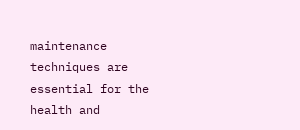maintenance techniques are essential for the health and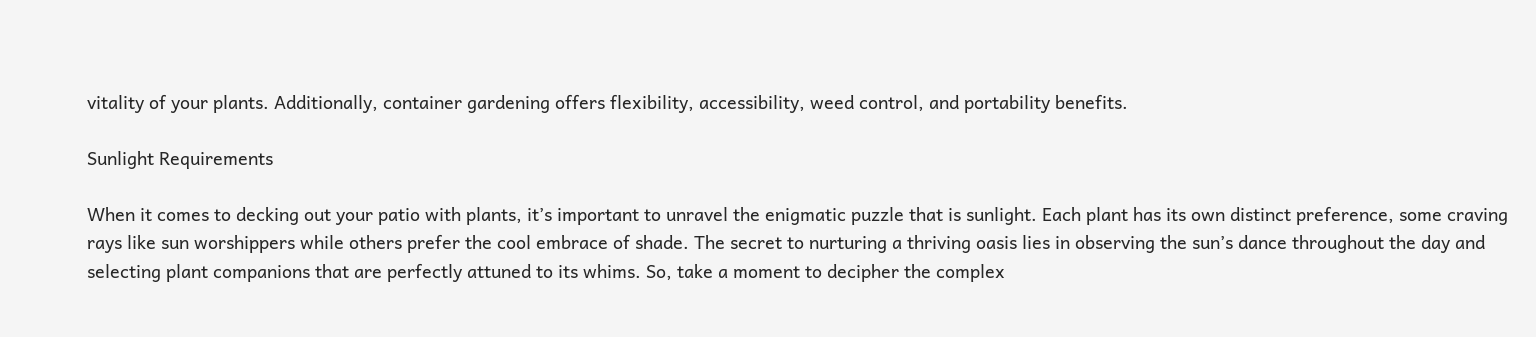vitality of your plants. Additionally, container gardening offers flexibility, accessibility, weed control, and portability benefits.

Sunlight Requirements

When it comes to decking out your patio with plants, it’s important to unravel the enigmatic puzzle that is sunlight. Each plant has its own distinct preference, some craving rays like sun worshippers while others prefer the cool embrace of shade. The secret to nurturing a thriving oasis lies in observing the sun’s dance throughout the day and selecting plant companions that are perfectly attuned to its whims. So, take a moment to decipher the complex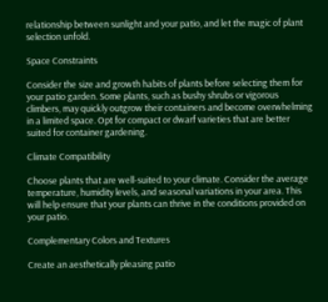relationship between sunlight and your patio, and let the magic of plant selection unfold.

Space Constraints

Consider the size and growth habits of plants before selecting them for your patio garden. Some plants, such as bushy shrubs or vigorous climbers, may quickly outgrow their containers and become overwhelming in a limited space. Opt for compact or dwarf varieties that are better suited for container gardening.

Climate Compatibility

Choose plants that are well-suited to your climate. Consider the average temperature, humidity levels, and seasonal variations in your area. This will help ensure that your plants can thrive in the conditions provided on your patio.

Complementary Colors and Textures

Create an aesthetically pleasing patio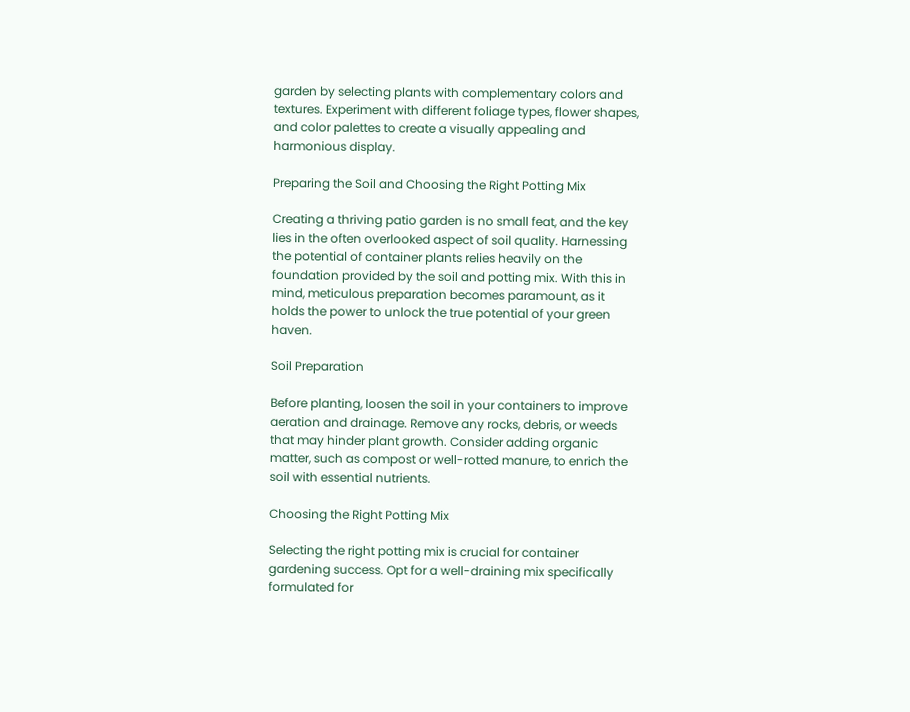garden by selecting plants with complementary colors and textures. Experiment with different foliage types, flower shapes, and color palettes to create a visually appealing and harmonious display.

Preparing the Soil and Choosing the Right Potting Mix

Creating a thriving patio garden is no small feat, and the key lies in the often overlooked aspect of soil quality. Harnessing the potential of container plants relies heavily on the foundation provided by the soil and potting mix. With this in mind, meticulous preparation becomes paramount, as it holds the power to unlock the true potential of your green haven.

Soil Preparation

Before planting, loosen the soil in your containers to improve aeration and drainage. Remove any rocks, debris, or weeds that may hinder plant growth. Consider adding organic matter, such as compost or well-rotted manure, to enrich the soil with essential nutrients.

Choosing the Right Potting Mix

Selecting the right potting mix is crucial for container gardening success. Opt for a well-draining mix specifically formulated for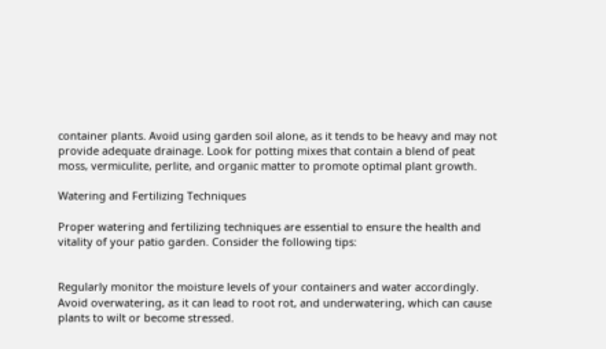container plants. Avoid using garden soil alone, as it tends to be heavy and may not provide adequate drainage. Look for potting mixes that contain a blend of peat moss, vermiculite, perlite, and organic matter to promote optimal plant growth.

Watering and Fertilizing Techniques

Proper watering and fertilizing techniques are essential to ensure the health and vitality of your patio garden. Consider the following tips:


Regularly monitor the moisture levels of your containers and water accordingly. Avoid overwatering, as it can lead to root rot, and underwatering, which can cause plants to wilt or become stressed.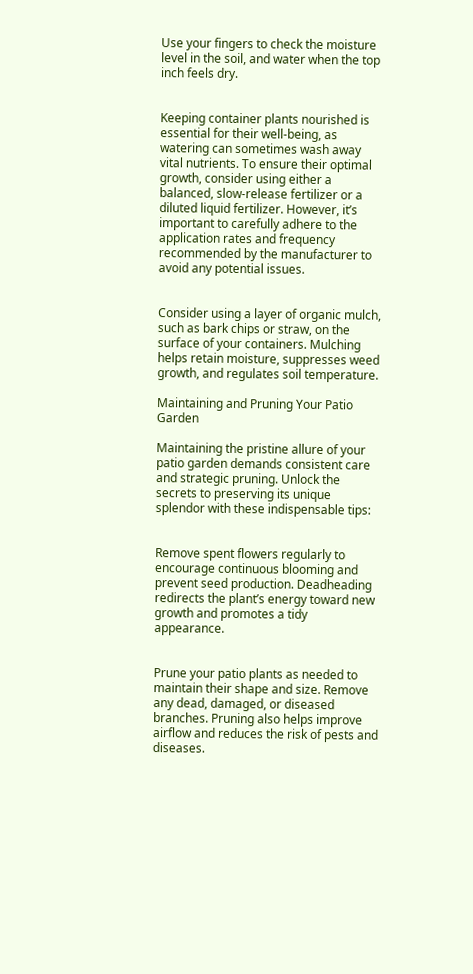Use your fingers to check the moisture level in the soil, and water when the top inch feels dry.


Keeping container plants nourished is essential for their well-being, as watering can sometimes wash away vital nutrients. To ensure their optimal growth, consider using either a balanced, slow-release fertilizer or a diluted liquid fertilizer. However, it’s important to carefully adhere to the application rates and frequency recommended by the manufacturer to avoid any potential issues.


Consider using a layer of organic mulch, such as bark chips or straw, on the surface of your containers. Mulching helps retain moisture, suppresses weed growth, and regulates soil temperature.

Maintaining and Pruning Your Patio Garden

Maintaining the pristine allure of your patio garden demands consistent care and strategic pruning. Unlock the secrets to preserving its unique splendor with these indispensable tips:


Remove spent flowers regularly to encourage continuous blooming and prevent seed production. Deadheading redirects the plant’s energy toward new growth and promotes a tidy appearance.


Prune your patio plants as needed to maintain their shape and size. Remove any dead, damaged, or diseased branches. Pruning also helps improve airflow and reduces the risk of pests and diseases.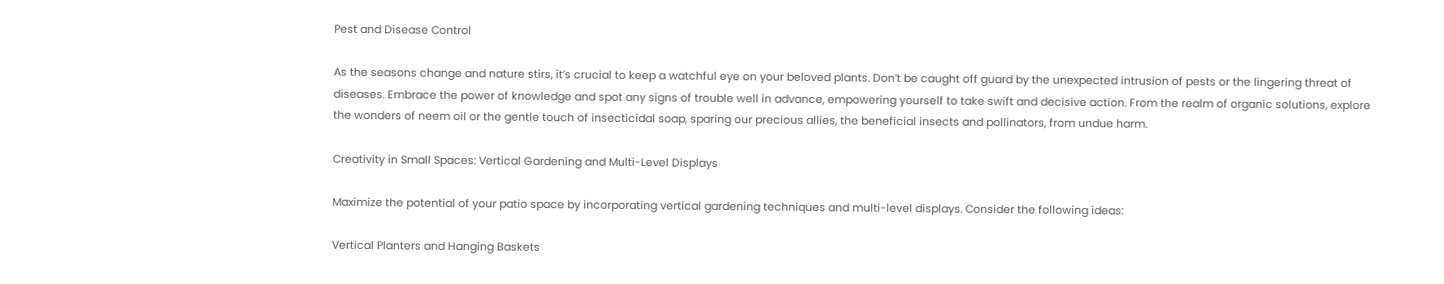Pest and Disease Control

As the seasons change and nature stirs, it’s crucial to keep a watchful eye on your beloved plants. Don’t be caught off guard by the unexpected intrusion of pests or the lingering threat of diseases. Embrace the power of knowledge and spot any signs of trouble well in advance, empowering yourself to take swift and decisive action. From the realm of organic solutions, explore the wonders of neem oil or the gentle touch of insecticidal soap, sparing our precious allies, the beneficial insects and pollinators, from undue harm.

Creativity in Small Spaces: Vertical Gardening and Multi-Level Displays

Maximize the potential of your patio space by incorporating vertical gardening techniques and multi-level displays. Consider the following ideas:

Vertical Planters and Hanging Baskets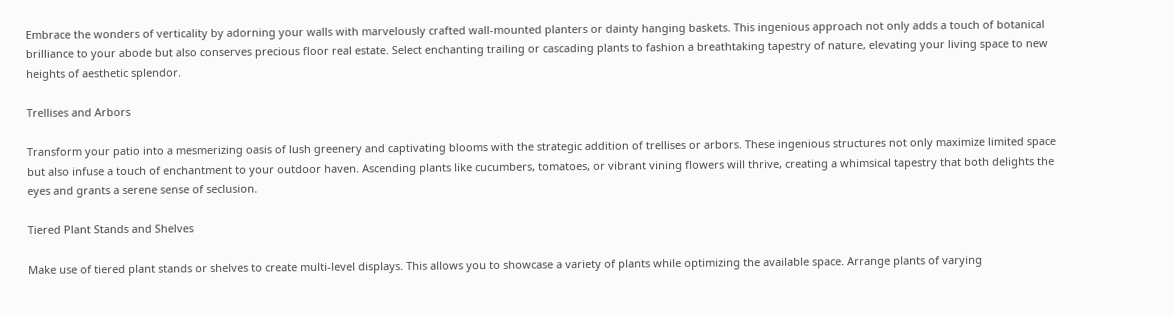Embrace the wonders of verticality by adorning your walls with marvelously crafted wall-mounted planters or dainty hanging baskets. This ingenious approach not only adds a touch of botanical brilliance to your abode but also conserves precious floor real estate. Select enchanting trailing or cascading plants to fashion a breathtaking tapestry of nature, elevating your living space to new heights of aesthetic splendor.

Trellises and Arbors

Transform your patio into a mesmerizing oasis of lush greenery and captivating blooms with the strategic addition of trellises or arbors. These ingenious structures not only maximize limited space but also infuse a touch of enchantment to your outdoor haven. Ascending plants like cucumbers, tomatoes, or vibrant vining flowers will thrive, creating a whimsical tapestry that both delights the eyes and grants a serene sense of seclusion.

Tiered Plant Stands and Shelves

Make use of tiered plant stands or shelves to create multi-level displays. This allows you to showcase a variety of plants while optimizing the available space. Arrange plants of varying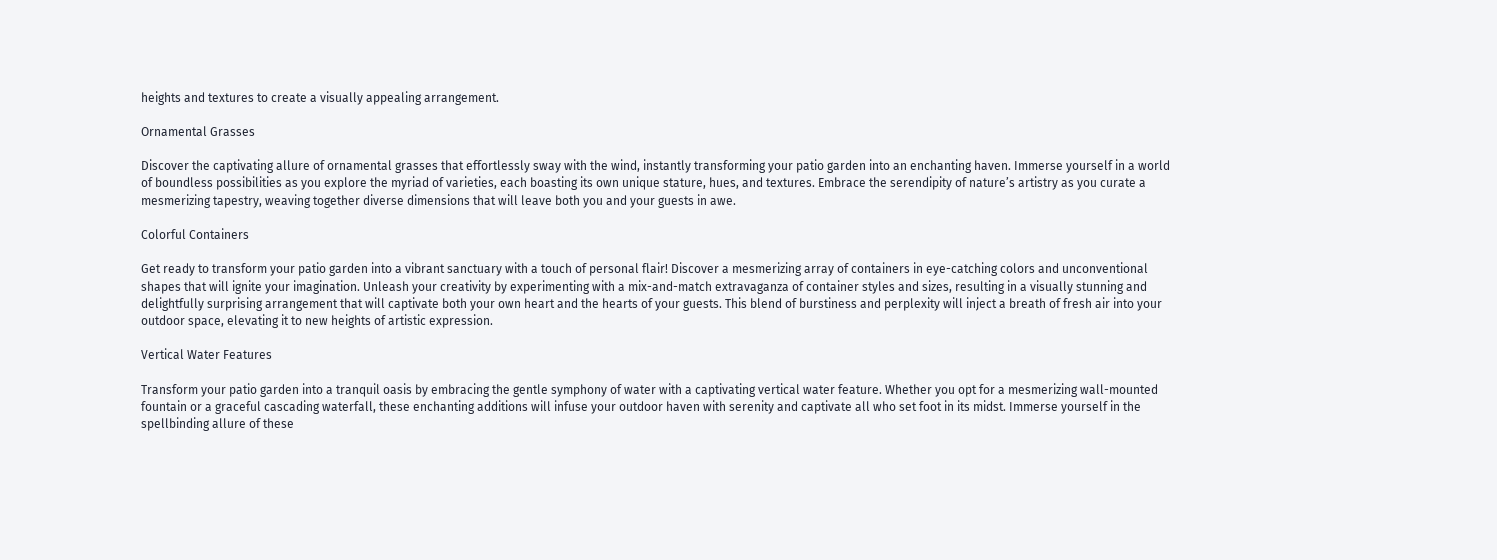heights and textures to create a visually appealing arrangement.

Ornamental Grasses

Discover the captivating allure of ornamental grasses that effortlessly sway with the wind, instantly transforming your patio garden into an enchanting haven. Immerse yourself in a world of boundless possibilities as you explore the myriad of varieties, each boasting its own unique stature, hues, and textures. Embrace the serendipity of nature’s artistry as you curate a mesmerizing tapestry, weaving together diverse dimensions that will leave both you and your guests in awe.

Colorful Containers

Get ready to transform your patio garden into a vibrant sanctuary with a touch of personal flair! Discover a mesmerizing array of containers in eye-catching colors and unconventional shapes that will ignite your imagination. Unleash your creativity by experimenting with a mix-and-match extravaganza of container styles and sizes, resulting in a visually stunning and delightfully surprising arrangement that will captivate both your own heart and the hearts of your guests. This blend of burstiness and perplexity will inject a breath of fresh air into your outdoor space, elevating it to new heights of artistic expression.

Vertical Water Features

Transform your patio garden into a tranquil oasis by embracing the gentle symphony of water with a captivating vertical water feature. Whether you opt for a mesmerizing wall-mounted fountain or a graceful cascading waterfall, these enchanting additions will infuse your outdoor haven with serenity and captivate all who set foot in its midst. Immerse yourself in the spellbinding allure of these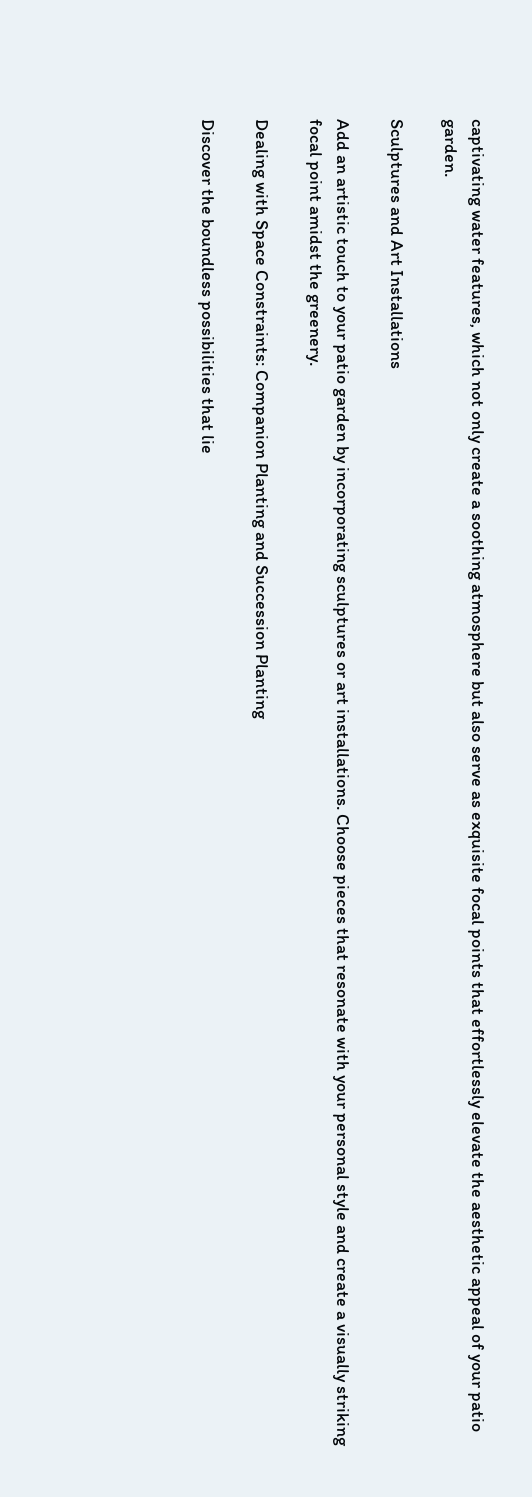captivating water features, which not only create a soothing atmosphere but also serve as exquisite focal points that effortlessly elevate the aesthetic appeal of your patio garden.

Sculptures and Art Installations

Add an artistic touch to your patio garden by incorporating sculptures or art installations. Choose pieces that resonate with your personal style and create a visually striking focal point amidst the greenery.

Dealing with Space Constraints: Companion Planting and Succession Planting

Discover the boundless possibilities that lie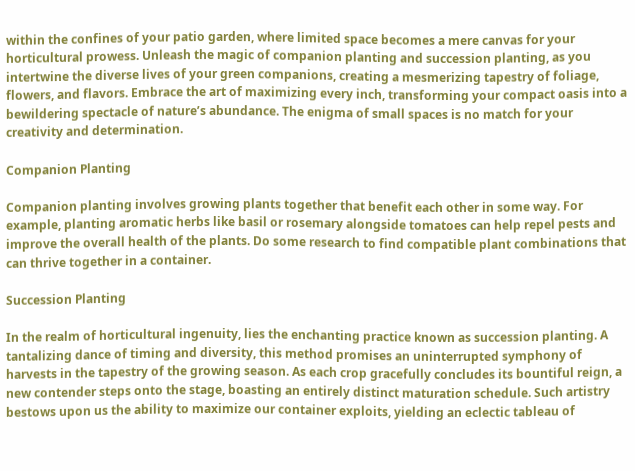within the confines of your patio garden, where limited space becomes a mere canvas for your horticultural prowess. Unleash the magic of companion planting and succession planting, as you intertwine the diverse lives of your green companions, creating a mesmerizing tapestry of foliage, flowers, and flavors. Embrace the art of maximizing every inch, transforming your compact oasis into a bewildering spectacle of nature’s abundance. The enigma of small spaces is no match for your creativity and determination.

Companion Planting

Companion planting involves growing plants together that benefit each other in some way. For example, planting aromatic herbs like basil or rosemary alongside tomatoes can help repel pests and improve the overall health of the plants. Do some research to find compatible plant combinations that can thrive together in a container.

Succession Planting

In the realm of horticultural ingenuity, lies the enchanting practice known as succession planting. A tantalizing dance of timing and diversity, this method promises an uninterrupted symphony of harvests in the tapestry of the growing season. As each crop gracefully concludes its bountiful reign, a new contender steps onto the stage, boasting an entirely distinct maturation schedule. Such artistry bestows upon us the ability to maximize our container exploits, yielding an eclectic tableau of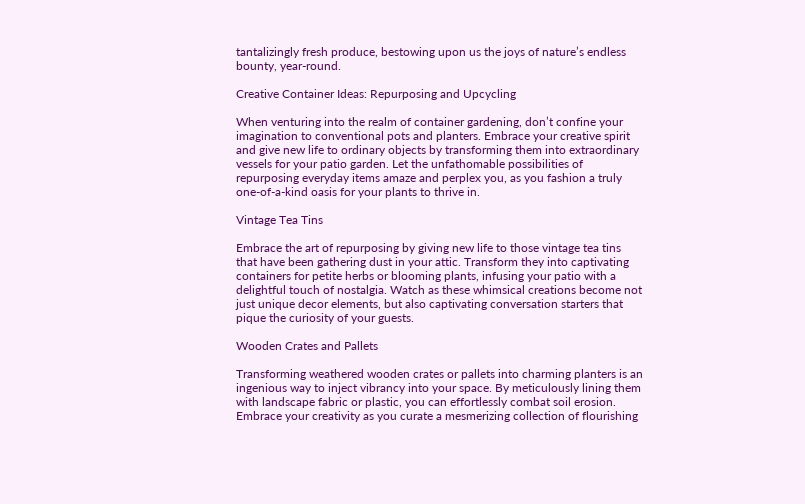tantalizingly fresh produce, bestowing upon us the joys of nature’s endless bounty, year-round.

Creative Container Ideas: Repurposing and Upcycling

When venturing into the realm of container gardening, don’t confine your imagination to conventional pots and planters. Embrace your creative spirit and give new life to ordinary objects by transforming them into extraordinary vessels for your patio garden. Let the unfathomable possibilities of repurposing everyday items amaze and perplex you, as you fashion a truly one-of-a-kind oasis for your plants to thrive in.

Vintage Tea Tins

Embrace the art of repurposing by giving new life to those vintage tea tins that have been gathering dust in your attic. Transform they into captivating containers for petite herbs or blooming plants, infusing your patio with a delightful touch of nostalgia. Watch as these whimsical creations become not just unique decor elements, but also captivating conversation starters that pique the curiosity of your guests.

Wooden Crates and Pallets

Transforming weathered wooden crates or pallets into charming planters is an ingenious way to inject vibrancy into your space. By meticulously lining them with landscape fabric or plastic, you can effortlessly combat soil erosion. Embrace your creativity as you curate a mesmerizing collection of flourishing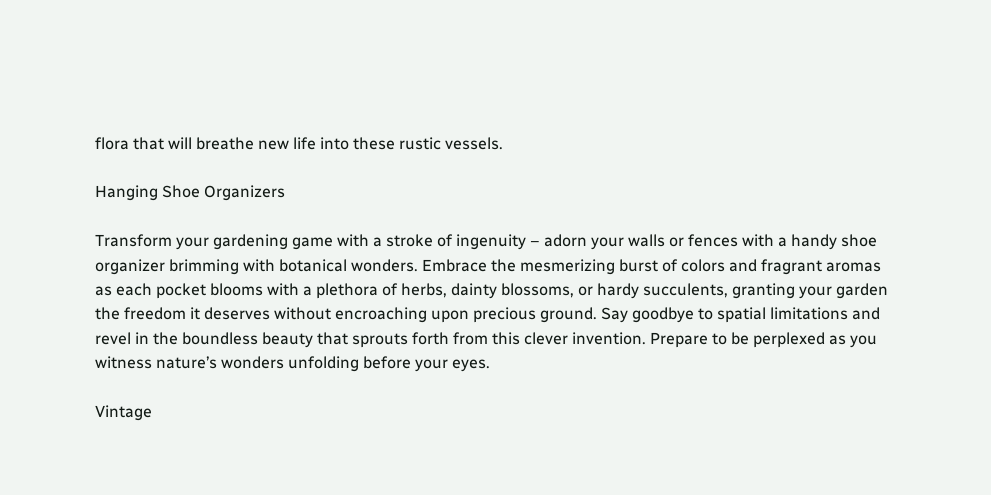flora that will breathe new life into these rustic vessels.

Hanging Shoe Organizers

Transform your gardening game with a stroke of ingenuity – adorn your walls or fences with a handy shoe organizer brimming with botanical wonders. Embrace the mesmerizing burst of colors and fragrant aromas as each pocket blooms with a plethora of herbs, dainty blossoms, or hardy succulents, granting your garden the freedom it deserves without encroaching upon precious ground. Say goodbye to spatial limitations and revel in the boundless beauty that sprouts forth from this clever invention. Prepare to be perplexed as you witness nature’s wonders unfolding before your eyes.

Vintage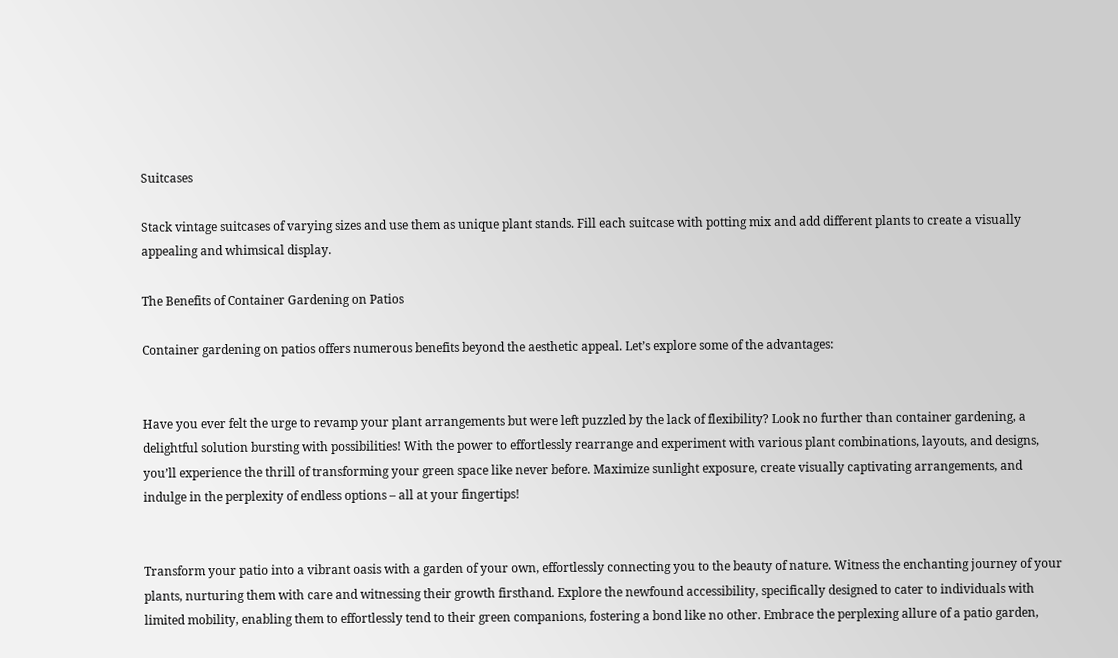Suitcases

Stack vintage suitcases of varying sizes and use them as unique plant stands. Fill each suitcase with potting mix and add different plants to create a visually appealing and whimsical display.

The Benefits of Container Gardening on Patios

Container gardening on patios offers numerous benefits beyond the aesthetic appeal. Let’s explore some of the advantages:


Have you ever felt the urge to revamp your plant arrangements but were left puzzled by the lack of flexibility? Look no further than container gardening, a delightful solution bursting with possibilities! With the power to effortlessly rearrange and experiment with various plant combinations, layouts, and designs, you’ll experience the thrill of transforming your green space like never before. Maximize sunlight exposure, create visually captivating arrangements, and indulge in the perplexity of endless options – all at your fingertips!


Transform your patio into a vibrant oasis with a garden of your own, effortlessly connecting you to the beauty of nature. Witness the enchanting journey of your plants, nurturing them with care and witnessing their growth firsthand. Explore the newfound accessibility, specifically designed to cater to individuals with limited mobility, enabling them to effortlessly tend to their green companions, fostering a bond like no other. Embrace the perplexing allure of a patio garden,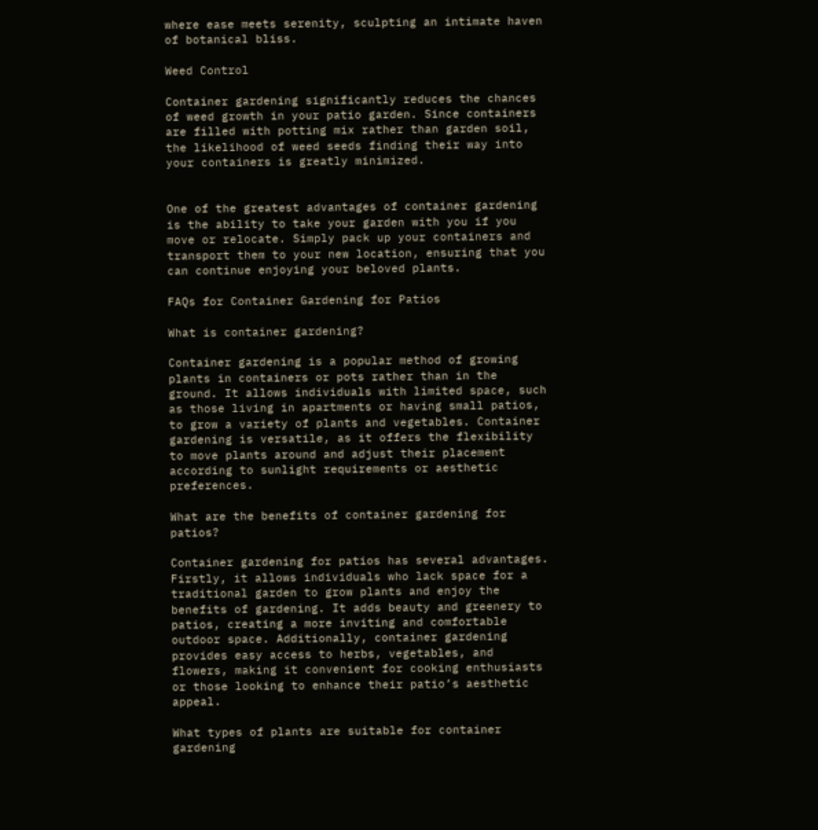where ease meets serenity, sculpting an intimate haven of botanical bliss.

Weed Control

Container gardening significantly reduces the chances of weed growth in your patio garden. Since containers are filled with potting mix rather than garden soil, the likelihood of weed seeds finding their way into your containers is greatly minimized.


One of the greatest advantages of container gardening is the ability to take your garden with you if you move or relocate. Simply pack up your containers and transport them to your new location, ensuring that you can continue enjoying your beloved plants.

FAQs for Container Gardening for Patios

What is container gardening?

Container gardening is a popular method of growing plants in containers or pots rather than in the ground. It allows individuals with limited space, such as those living in apartments or having small patios, to grow a variety of plants and vegetables. Container gardening is versatile, as it offers the flexibility to move plants around and adjust their placement according to sunlight requirements or aesthetic preferences.

What are the benefits of container gardening for patios?

Container gardening for patios has several advantages. Firstly, it allows individuals who lack space for a traditional garden to grow plants and enjoy the benefits of gardening. It adds beauty and greenery to patios, creating a more inviting and comfortable outdoor space. Additionally, container gardening provides easy access to herbs, vegetables, and flowers, making it convenient for cooking enthusiasts or those looking to enhance their patio’s aesthetic appeal.

What types of plants are suitable for container gardening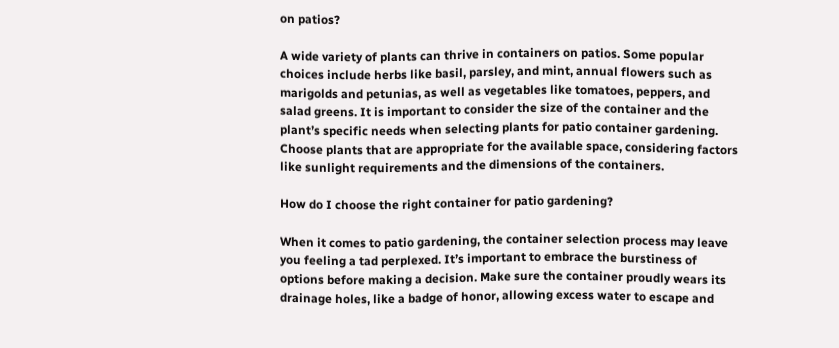on patios?

A wide variety of plants can thrive in containers on patios. Some popular choices include herbs like basil, parsley, and mint, annual flowers such as marigolds and petunias, as well as vegetables like tomatoes, peppers, and salad greens. It is important to consider the size of the container and the plant’s specific needs when selecting plants for patio container gardening. Choose plants that are appropriate for the available space, considering factors like sunlight requirements and the dimensions of the containers.

How do I choose the right container for patio gardening?

When it comes to patio gardening, the container selection process may leave you feeling a tad perplexed. It’s important to embrace the burstiness of options before making a decision. Make sure the container proudly wears its drainage holes, like a badge of honor, allowing excess water to escape and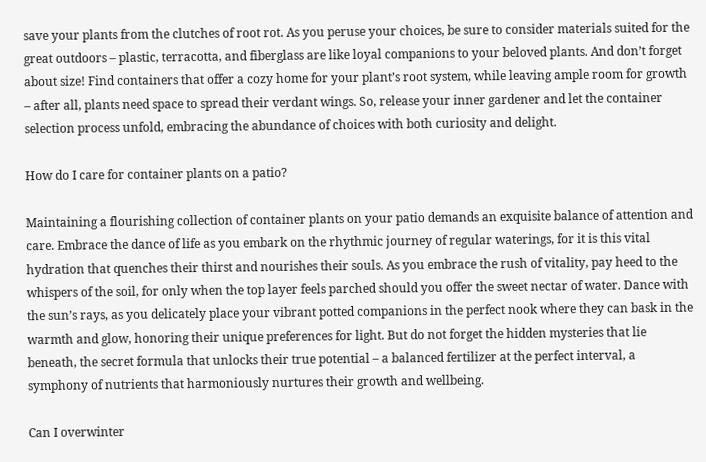save your plants from the clutches of root rot. As you peruse your choices, be sure to consider materials suited for the great outdoors – plastic, terracotta, and fiberglass are like loyal companions to your beloved plants. And don’t forget about size! Find containers that offer a cozy home for your plant’s root system, while leaving ample room for growth – after all, plants need space to spread their verdant wings. So, release your inner gardener and let the container selection process unfold, embracing the abundance of choices with both curiosity and delight.

How do I care for container plants on a patio?

Maintaining a flourishing collection of container plants on your patio demands an exquisite balance of attention and care. Embrace the dance of life as you embark on the rhythmic journey of regular waterings, for it is this vital hydration that quenches their thirst and nourishes their souls. As you embrace the rush of vitality, pay heed to the whispers of the soil, for only when the top layer feels parched should you offer the sweet nectar of water. Dance with the sun’s rays, as you delicately place your vibrant potted companions in the perfect nook where they can bask in the warmth and glow, honoring their unique preferences for light. But do not forget the hidden mysteries that lie beneath, the secret formula that unlocks their true potential – a balanced fertilizer at the perfect interval, a symphony of nutrients that harmoniously nurtures their growth and wellbeing.

Can I overwinter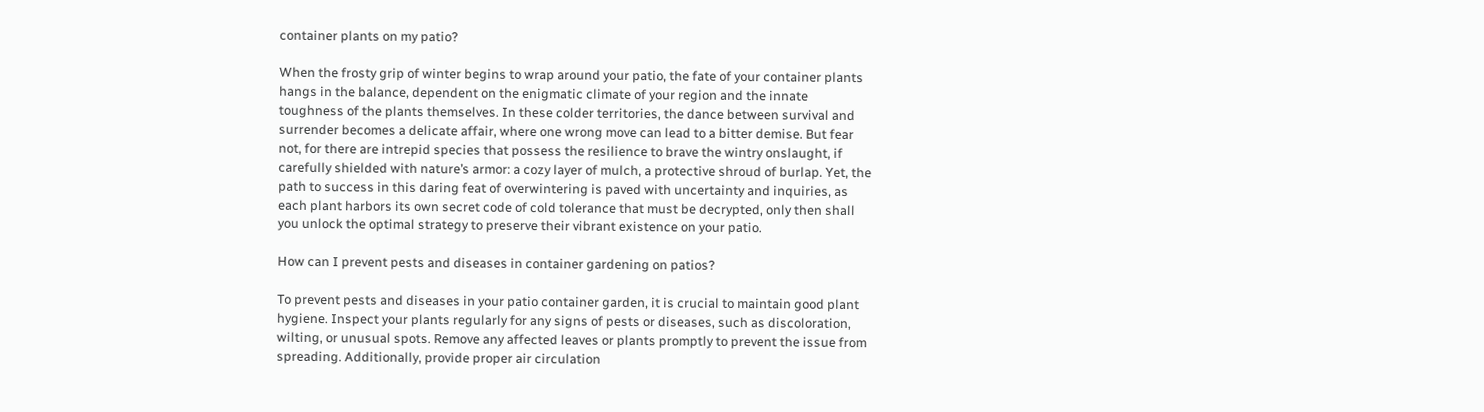container plants on my patio?

When the frosty grip of winter begins to wrap around your patio, the fate of your container plants hangs in the balance, dependent on the enigmatic climate of your region and the innate toughness of the plants themselves. In these colder territories, the dance between survival and surrender becomes a delicate affair, where one wrong move can lead to a bitter demise. But fear not, for there are intrepid species that possess the resilience to brave the wintry onslaught, if carefully shielded with nature’s armor: a cozy layer of mulch, a protective shroud of burlap. Yet, the path to success in this daring feat of overwintering is paved with uncertainty and inquiries, as each plant harbors its own secret code of cold tolerance that must be decrypted, only then shall you unlock the optimal strategy to preserve their vibrant existence on your patio.

How can I prevent pests and diseases in container gardening on patios?

To prevent pests and diseases in your patio container garden, it is crucial to maintain good plant hygiene. Inspect your plants regularly for any signs of pests or diseases, such as discoloration, wilting, or unusual spots. Remove any affected leaves or plants promptly to prevent the issue from spreading. Additionally, provide proper air circulation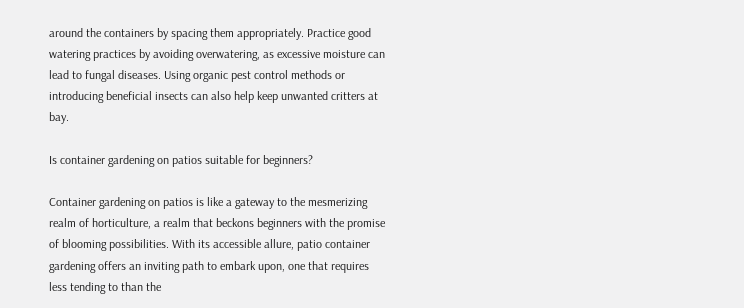around the containers by spacing them appropriately. Practice good watering practices by avoiding overwatering, as excessive moisture can lead to fungal diseases. Using organic pest control methods or introducing beneficial insects can also help keep unwanted critters at bay.

Is container gardening on patios suitable for beginners?

Container gardening on patios is like a gateway to the mesmerizing realm of horticulture, a realm that beckons beginners with the promise of blooming possibilities. With its accessible allure, patio container gardening offers an inviting path to embark upon, one that requires less tending to than the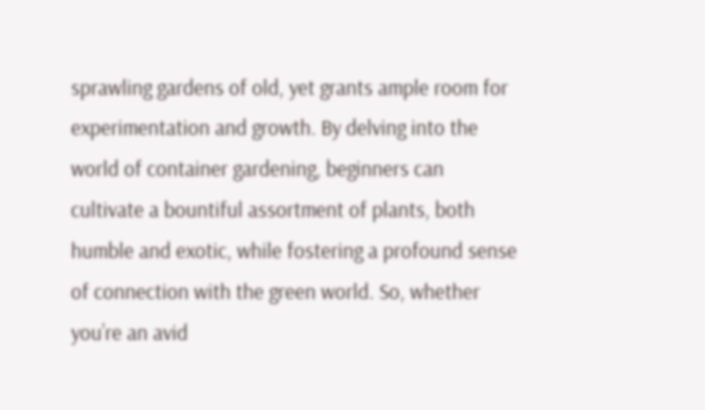sprawling gardens of old, yet grants ample room for experimentation and growth. By delving into the world of container gardening, beginners can cultivate a bountiful assortment of plants, both humble and exotic, while fostering a profound sense of connection with the green world. So, whether you’re an avid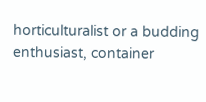horticulturalist or a budding enthusiast, container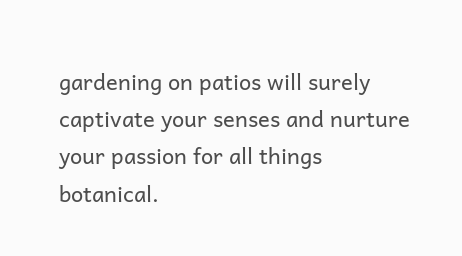gardening on patios will surely captivate your senses and nurture your passion for all things botanical.